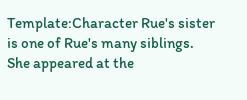Template:Character Rue's sister is one of Rue's many siblings. She appeared at the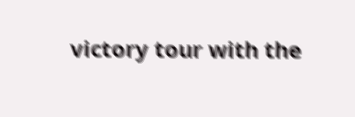victory tour with the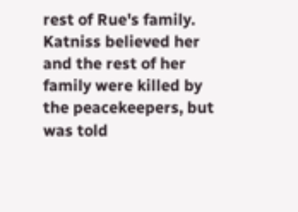rest of Rue's family. Katniss believed her and the rest of her family were killed by the peacekeepers, but was told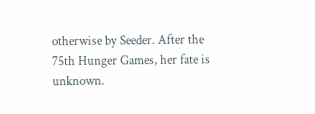otherwise by Seeder. After the 75th Hunger Games, her fate is unknown.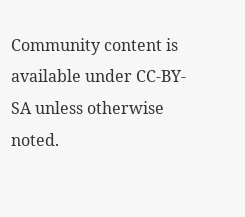Community content is available under CC-BY-SA unless otherwise noted.